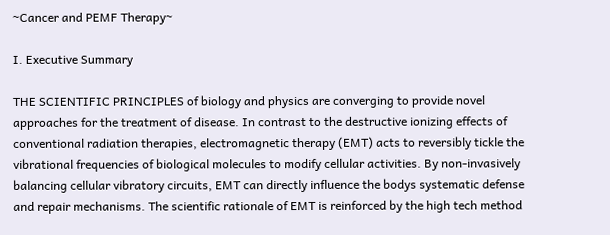~Cancer and PEMF Therapy~

I. Executive Summary

THE SCIENTIFIC PRINCIPLES of biology and physics are converging to provide novel approaches for the treatment of disease. In contrast to the destructive ionizing effects of conventional radiation therapies, electromagnetic therapy (EMT) acts to reversibly tickle the vibrational frequencies of biological molecules to modify cellular activities. By non-invasively balancing cellular vibratory circuits, EMT can directly influence the bodys systematic defense and repair mechanisms. The scientific rationale of EMT is reinforced by the high tech method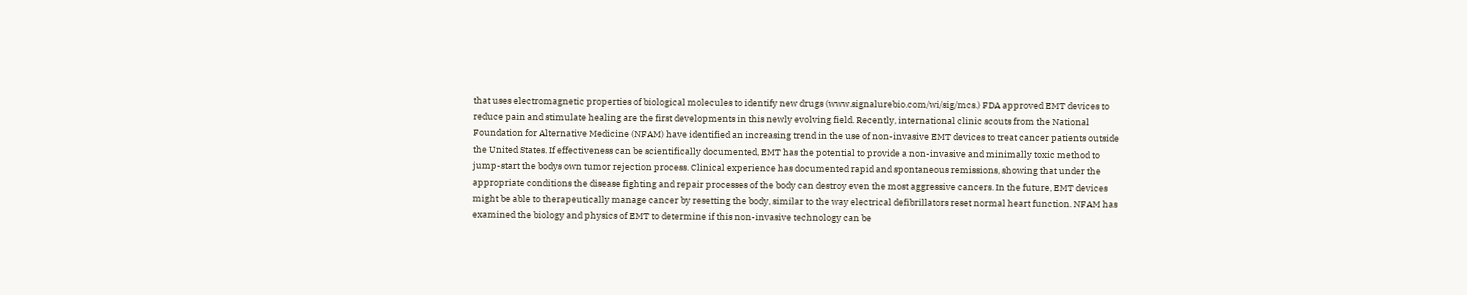that uses electromagnetic properties of biological molecules to identify new drugs (www.signalurebio.com/wi/sig/mcs.) FDA approved EMT devices to reduce pain and stimulate healing are the first developments in this newly evolving field. Recently, international clinic scouts from the National Foundation for Alternative Medicine (NFAM) have identified an increasing trend in the use of non-invasive EMT devices to treat cancer patients outside the United States. If effectiveness can be scientifically documented, EMT has the potential to provide a non-invasive and minimally toxic method to jump-start the bodys own tumor rejection process. Clinical experience has documented rapid and spontaneous remissions, showing that under the appropriate conditions the disease fighting and repair processes of the body can destroy even the most aggressive cancers. In the future, EMT devices might be able to therapeutically manage cancer by resetting the body, similar to the way electrical defibrillators reset normal heart function. NFAM has examined the biology and physics of EMT to determine if this non-invasive technology can be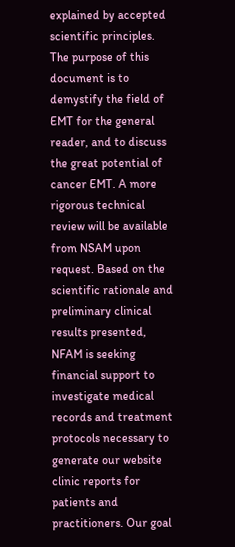explained by accepted scientific principles. The purpose of this document is to demystify the field of EMT for the general reader, and to discuss the great potential of cancer EMT. A more rigorous technical review will be available from NSAM upon request. Based on the scientific rationale and preliminary clinical results presented, NFAM is seeking financial support to investigate medical records and treatment protocols necessary to generate our website clinic reports for patients and practitioners. Our goal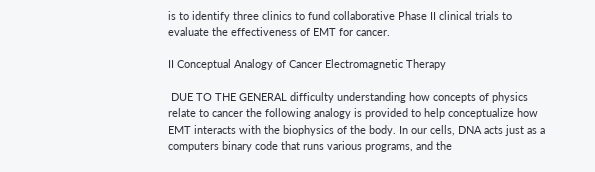is to identify three clinics to fund collaborative Phase II clinical trials to evaluate the effectiveness of EMT for cancer.

II Conceptual Analogy of Cancer Electromagnetic Therapy

 DUE TO THE GENERAL difficulty understanding how concepts of physics relate to cancer the following analogy is provided to help conceptualize how EMT interacts with the biophysics of the body. In our cells, DNA acts just as a computers binary code that runs various programs, and the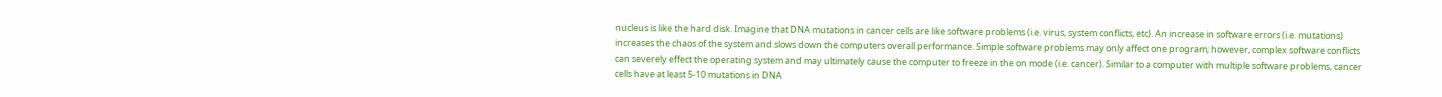nucleus is like the hard disk. Imagine that DNA mutations in cancer cells are like software problems (i.e. virus, system conflicts, etc). An increase in software errors (i.e. mutations) increases the chaos of the system and slows down the computers overall performance. Simple software problems may only affect one program; however, complex software conflicts can severely effect the operating system and may ultimately cause the computer to freeze in the on mode (i.e. cancer). Similar to a computer with multiple software problems, cancer cells have at least 5-10 mutations in DNA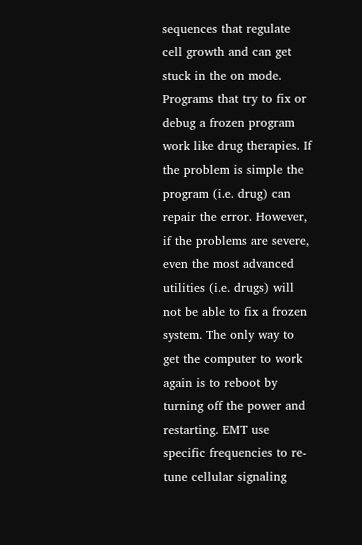sequences that regulate cell growth and can get stuck in the on mode. Programs that try to fix or debug a frozen program work like drug therapies. If the problem is simple the program (i.e. drug) can repair the error. However, if the problems are severe, even the most advanced utilities (i.e. drugs) will not be able to fix a frozen system. The only way to get the computer to work again is to reboot by turning off the power and restarting. EMT use specific frequencies to re-tune cellular signaling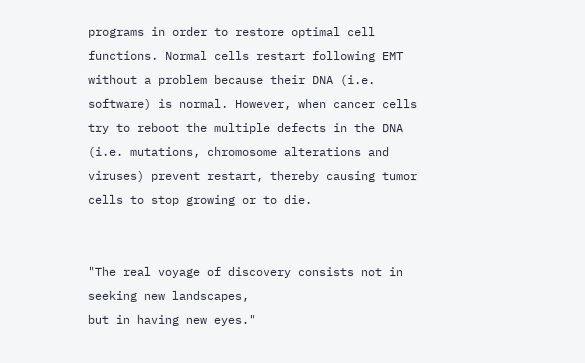programs in order to restore optimal cell functions. Normal cells restart following EMT without a problem because their DNA (i.e. software) is normal. However, when cancer cells try to reboot the multiple defects in the DNA (i.e. mutations, chromosome alterations and viruses) prevent restart, thereby causing tumor cells to stop growing or to die.


"The real voyage of discovery consists not in seeking new landscapes,
but in having new eyes."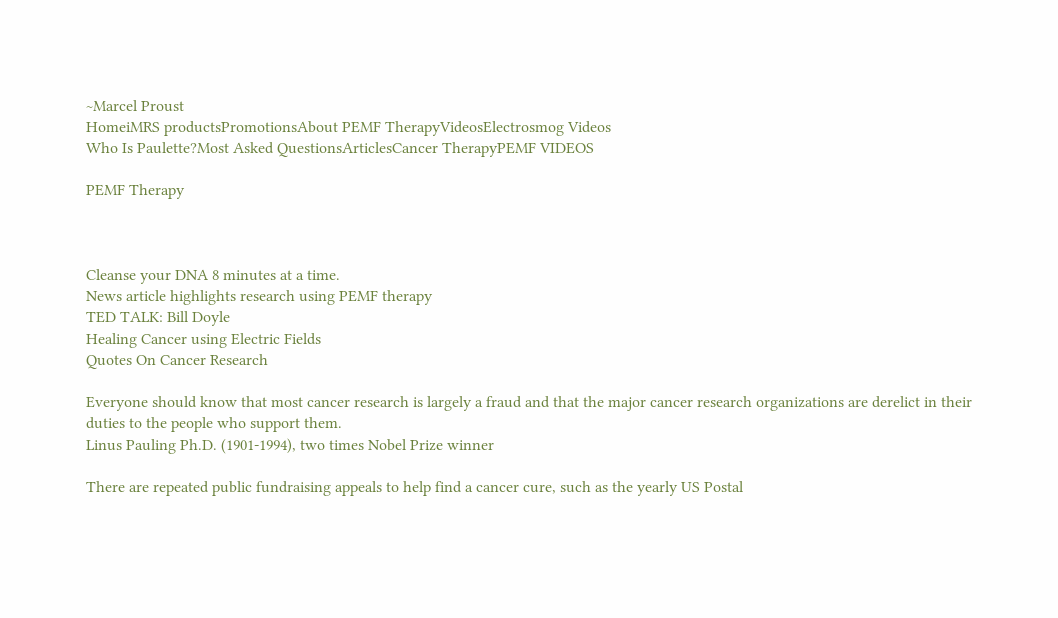~Marcel Proust
HomeiMRS productsPromotionsAbout PEMF TherapyVideosElectrosmog Videos
Who Is Paulette?Most Asked QuestionsArticlesCancer TherapyPEMF VIDEOS

PEMF Therapy



Cleanse your DNA 8 minutes at a time.
News article highlights research using PEMF therapy
TED TALK: Bill Doyle
Healing Cancer using Electric Fields
Quotes On Cancer Research

Everyone should know that most cancer research is largely a fraud and that the major cancer research organizations are derelict in their duties to the people who support them.
Linus Pauling Ph.D. (1901-1994), two times Nobel Prize winner

There are repeated public fundraising appeals to help find a cancer cure, such as the yearly US Postal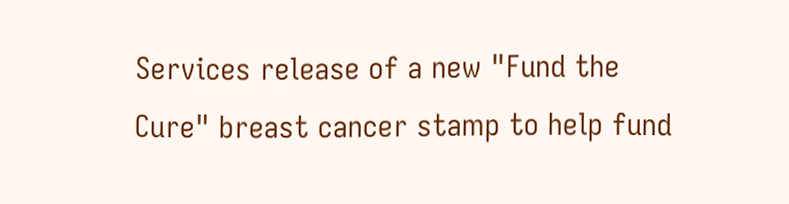Services release of a new "Fund the Cure" breast cancer stamp to help fund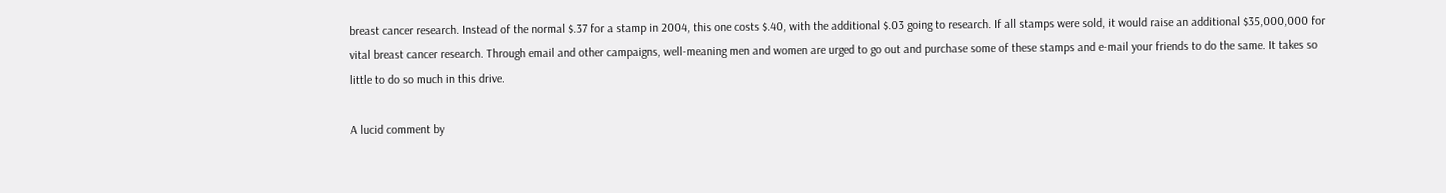breast cancer research. Instead of the normal $.37 for a stamp in 2004, this one costs $.40, with the additional $.03 going to research. If all stamps were sold, it would raise an additional $35,000,000 for vital breast cancer research. Through email and other campaigns, well-meaning men and women are urged to go out and purchase some of these stamps and e-mail your friends to do the same. It takes so little to do so much in this drive.

A lucid comment by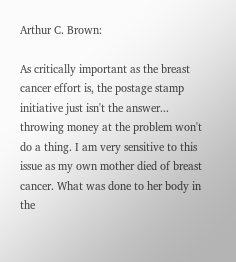Arthur C. Brown:

As critically important as the breast cancer effort is, the postage stamp initiative just isn't the answer... throwing money at the problem won't do a thing. I am very sensitive to this issue as my own mother died of breast cancer. What was done to her body in the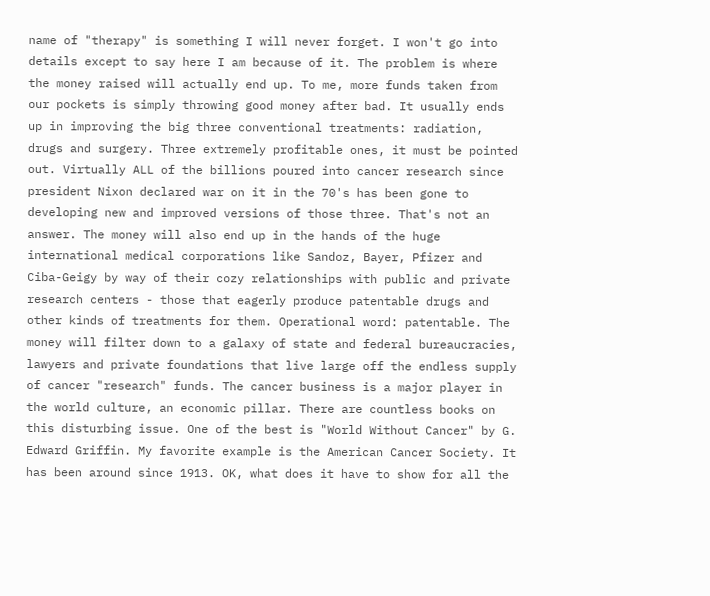name of "therapy" is something I will never forget. I won't go into details except to say here I am because of it. The problem is where the money raised will actually end up. To me, more funds taken from our pockets is simply throwing good money after bad. It usually ends up in improving the big three conventional treatments: radiation, drugs and surgery. Three extremely profitable ones, it must be pointed out. Virtually ALL of the billions poured into cancer research since president Nixon declared war on it in the 70's has been gone to developing new and improved versions of those three. That's not an answer. The money will also end up in the hands of the huge international medical corporations like Sandoz, Bayer, Pfizer and Ciba-Geigy by way of their cozy relationships with public and private research centers - those that eagerly produce patentable drugs and other kinds of treatments for them. Operational word: patentable. The money will filter down to a galaxy of state and federal bureaucracies, lawyers and private foundations that live large off the endless supply of cancer "research" funds. The cancer business is a major player in the world culture, an economic pillar. There are countless books on this disturbing issue. One of the best is "World Without Cancer" by G. Edward Griffin. My favorite example is the American Cancer Society. It has been around since 1913. OK, what does it have to show for all the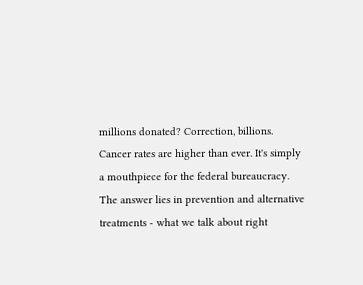millions donated? Correction, billions. Cancer rates are higher than ever. It's simply a mouthpiece for the federal bureaucracy. The answer lies in prevention and alternative treatments - what we talk about right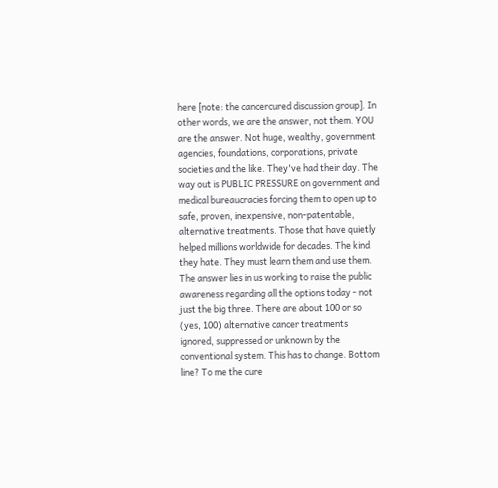here [note: the cancercured discussion group]. In other words, we are the answer, not them. YOU are the answer. Not huge, wealthy, government agencies, foundations, corporations, private societies and the like. They've had their day. The way out is PUBLIC PRESSURE on government and medical bureaucracies forcing them to open up to safe, proven, inexpensive, non-patentable, alternative treatments. Those that have quietly helped millions worldwide for decades. The kind they hate. They must learn them and use them. The answer lies in us working to raise the public awareness regarding all the options today - not just the big three. There are about 100 or so (yes, 100) alternative cancer treatments ignored, suppressed or unknown by the conventional system. This has to change. Bottom line? To me the cure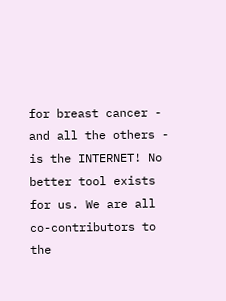for breast cancer - and all the others - is the INTERNET! No better tool exists for us. We are all co-contributors to the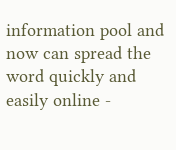information pool and now can spread the word quickly and easily online -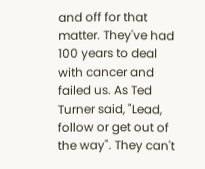and off for that matter. They've had 100 years to deal with cancer and failed us. As Ted Turner said, "Lead, follow or get out of the way". They can't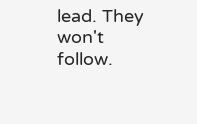lead. They won't follow.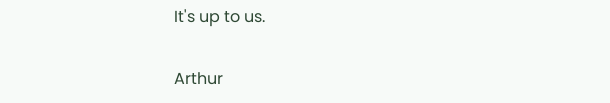It's up to us.

Arthur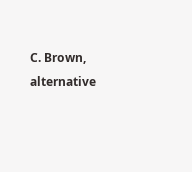C. Brown, alternative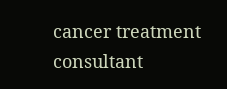cancer treatment consultant